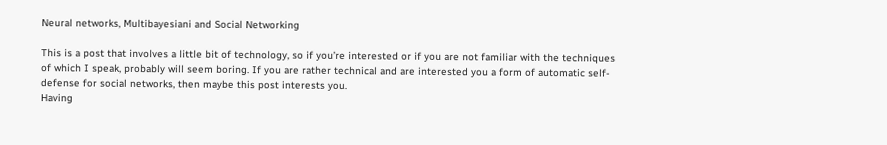Neural networks, Multibayesiani and Social Networking

This is a post that involves a little bit of technology, so if you’re interested or if you are not familiar with the techniques of which I speak, probably will seem boring. If you are rather technical and are interested you a form of automatic self-defense for social networks, then maybe this post interests you.
Having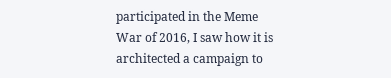participated in the Meme War of 2016, I saw how it is architected a campaign to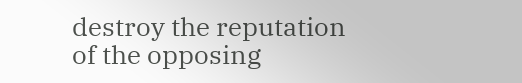destroy the reputation of the opposing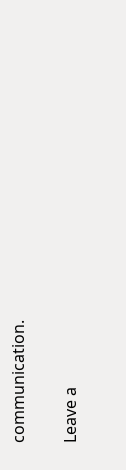communication.


Leave a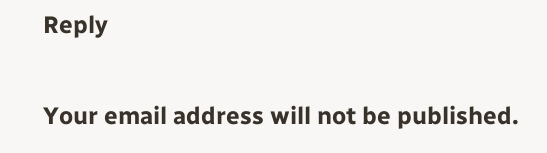Reply

Your email address will not be published.